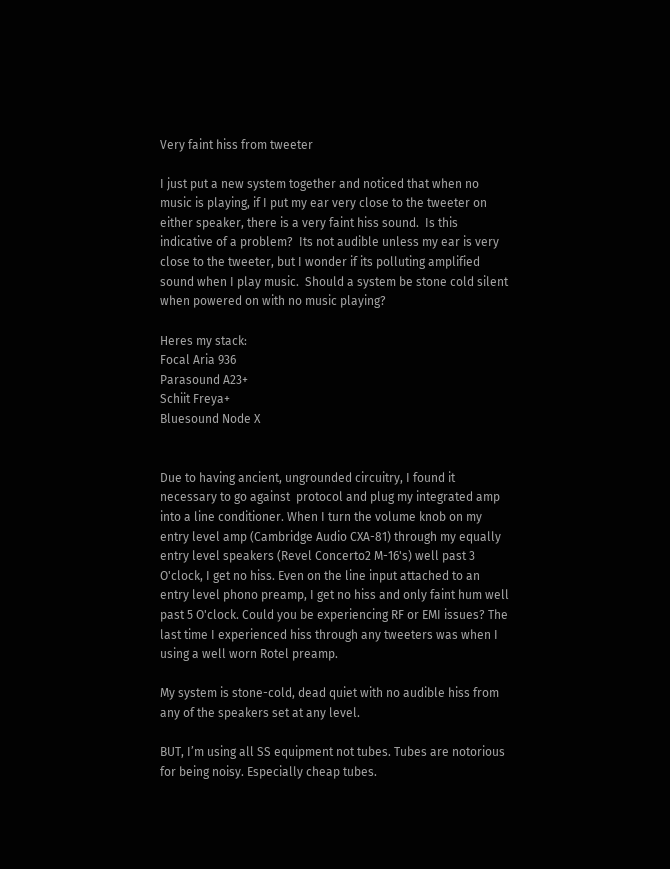Very faint hiss from tweeter

I just put a new system together and noticed that when no music is playing, if I put my ear very close to the tweeter on either speaker, there is a very faint hiss sound.  Is this indicative of a problem?  Its not audible unless my ear is very close to the tweeter, but I wonder if its polluting amplified sound when I play music.  Should a system be stone cold silent when powered on with no music playing?

Heres my stack:
Focal Aria 936
Parasound A23+
Schiit Freya+
Bluesound Node X


Due to having ancient, ungrounded circuitry, I found it necessary to go against  protocol and plug my integrated amp into a line conditioner. When I turn the volume knob on my entry level amp (Cambridge Audio CXA-81) through my equally entry level speakers (Revel Concerto2 M-16's) well past 3 O'clock, I get no hiss. Even on the line input attached to an entry level phono preamp, I get no hiss and only faint hum well past 5 O'clock. Could you be experiencing RF or EMI issues? The last time I experienced hiss through any tweeters was when I using a well worn Rotel preamp.

My system is stone-cold, dead quiet with no audible hiss from any of the speakers set at any level.

BUT, I’m using all SS equipment not tubes. Tubes are notorious for being noisy. Especially cheap tubes.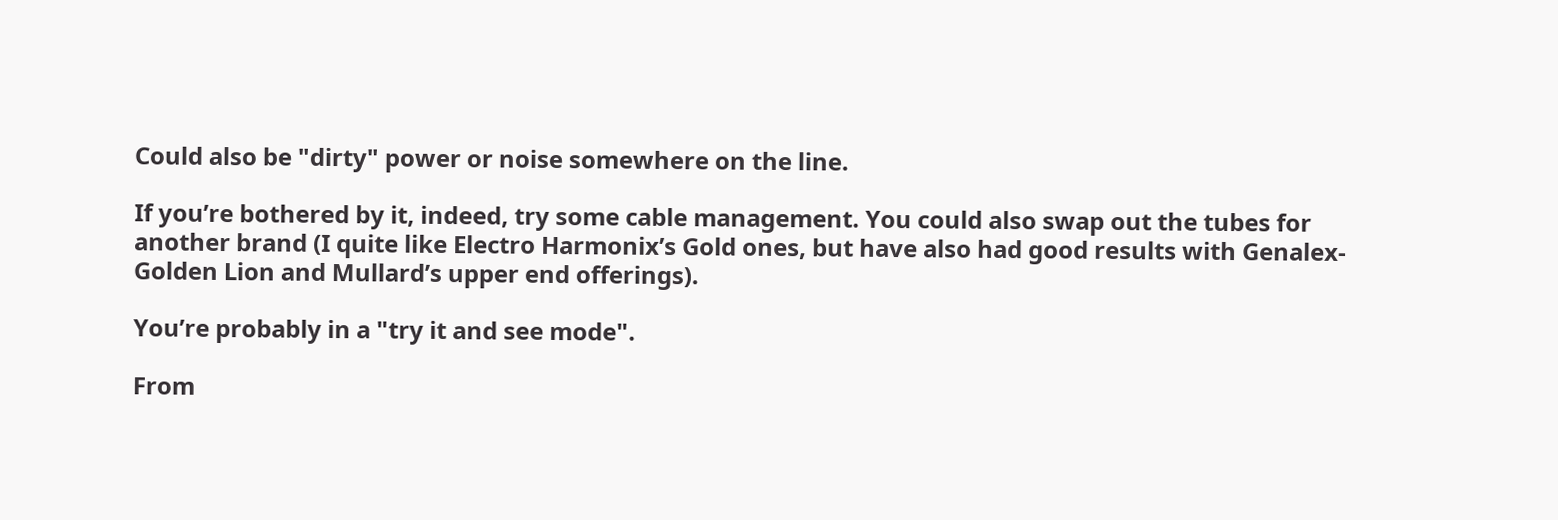Could also be "dirty" power or noise somewhere on the line.

If you’re bothered by it, indeed, try some cable management. You could also swap out the tubes for another brand (I quite like Electro Harmonix’s Gold ones, but have also had good results with Genalex-Golden Lion and Mullard’s upper end offerings).

You’re probably in a "try it and see mode".

From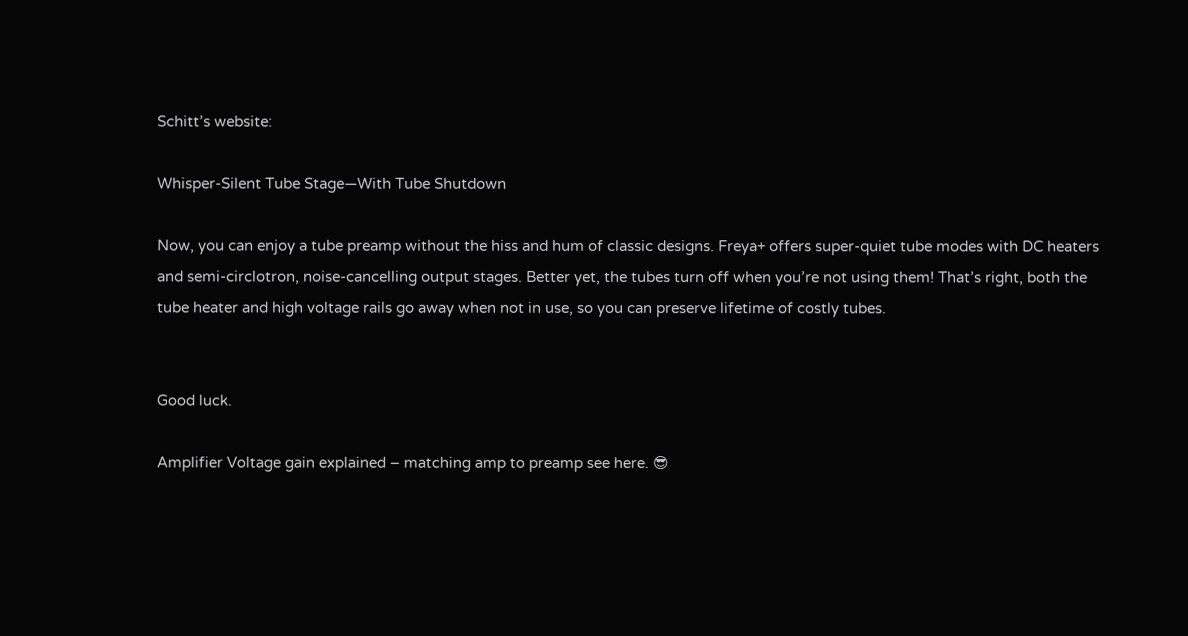Schitt’s website:

Whisper-Silent Tube Stage—With Tube Shutdown

Now, you can enjoy a tube preamp without the hiss and hum of classic designs. Freya+ offers super-quiet tube modes with DC heaters and semi-circlotron, noise-cancelling output stages. Better yet, the tubes turn off when you’re not using them! That’s right, both the tube heater and high voltage rails go away when not in use, so you can preserve lifetime of costly tubes.


Good luck.

Amplifier Voltage gain explained – matching amp to preamp see here. 😎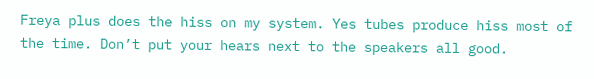Freya plus does the hiss on my system. Yes tubes produce hiss most of  the time. Don’t put your hears next to the speakers all good.